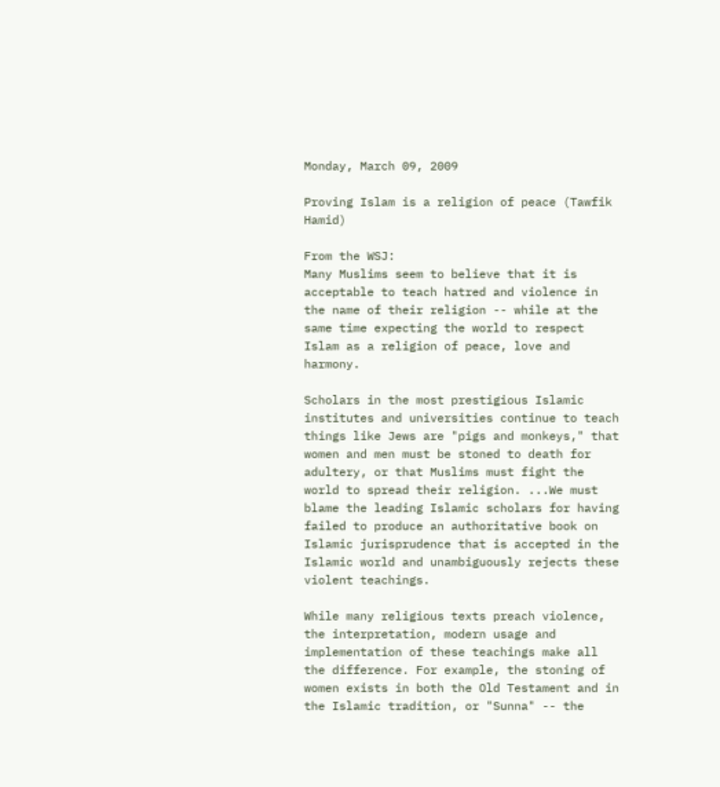Monday, March 09, 2009

Proving Islam is a religion of peace (Tawfik Hamid)

From the WSJ:
Many Muslims seem to believe that it is acceptable to teach hatred and violence in the name of their religion -- while at the same time expecting the world to respect Islam as a religion of peace, love and harmony.

Scholars in the most prestigious Islamic institutes and universities continue to teach things like Jews are "pigs and monkeys," that women and men must be stoned to death for adultery, or that Muslims must fight the world to spread their religion. ...We must blame the leading Islamic scholars for having failed to produce an authoritative book on Islamic jurisprudence that is accepted in the Islamic world and unambiguously rejects these violent teachings.

While many religious texts preach violence, the interpretation, modern usage and implementation of these teachings make all the difference. For example, the stoning of women exists in both the Old Testament and in the Islamic tradition, or "Sunna" -- the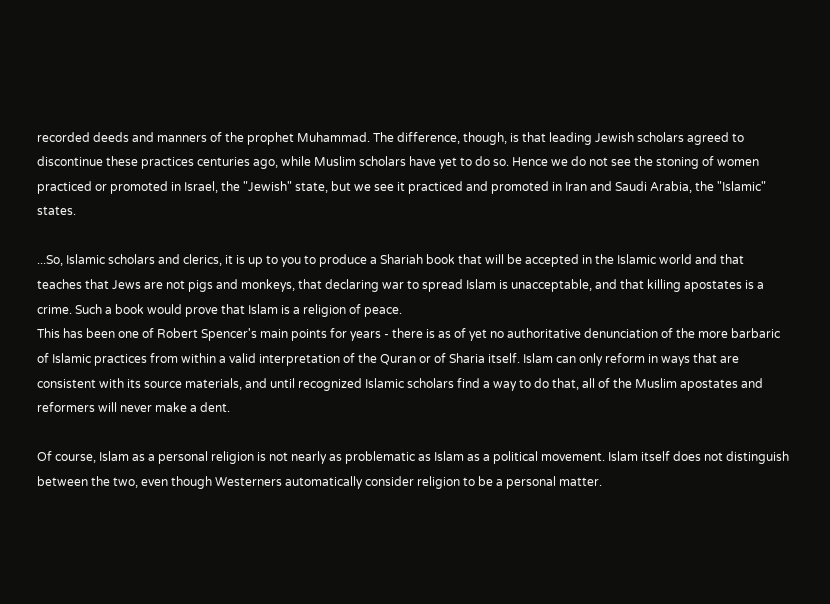recorded deeds and manners of the prophet Muhammad. The difference, though, is that leading Jewish scholars agreed to discontinue these practices centuries ago, while Muslim scholars have yet to do so. Hence we do not see the stoning of women practiced or promoted in Israel, the "Jewish" state, but we see it practiced and promoted in Iran and Saudi Arabia, the "Islamic" states.

...So, Islamic scholars and clerics, it is up to you to produce a Shariah book that will be accepted in the Islamic world and that teaches that Jews are not pigs and monkeys, that declaring war to spread Islam is unacceptable, and that killing apostates is a crime. Such a book would prove that Islam is a religion of peace.
This has been one of Robert Spencer's main points for years - there is as of yet no authoritative denunciation of the more barbaric of Islamic practices from within a valid interpretation of the Quran or of Sharia itself. Islam can only reform in ways that are consistent with its source materials, and until recognized Islamic scholars find a way to do that, all of the Muslim apostates and reformers will never make a dent.

Of course, Islam as a personal religion is not nearly as problematic as Islam as a political movement. Islam itself does not distinguish between the two, even though Westerners automatically consider religion to be a personal matter.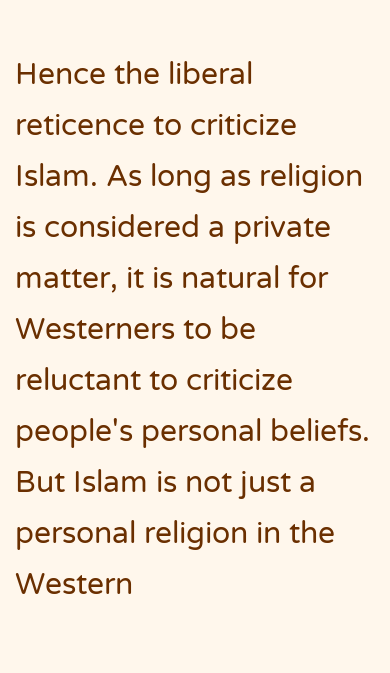Hence the liberal reticence to criticize Islam. As long as religion is considered a private matter, it is natural for Westerners to be reluctant to criticize people's personal beliefs. But Islam is not just a personal religion in the Western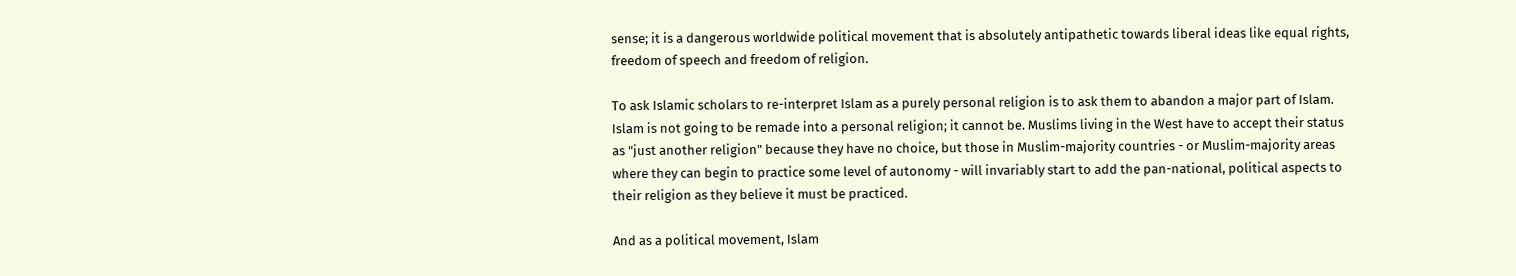sense; it is a dangerous worldwide political movement that is absolutely antipathetic towards liberal ideas like equal rights, freedom of speech and freedom of religion.

To ask Islamic scholars to re-interpret Islam as a purely personal religion is to ask them to abandon a major part of Islam. Islam is not going to be remade into a personal religion; it cannot be. Muslims living in the West have to accept their status as "just another religion" because they have no choice, but those in Muslim-majority countries - or Muslim-majority areas where they can begin to practice some level of autonomy - will invariably start to add the pan-national, political aspects to their religion as they believe it must be practiced.

And as a political movement, Islam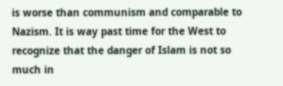is worse than communism and comparable to Nazism. It is way past time for the West to recognize that the danger of Islam is not so much in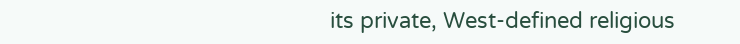its private, West-defined religious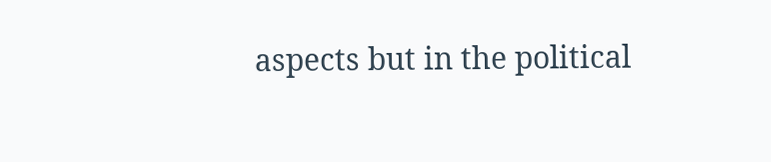aspects but in the political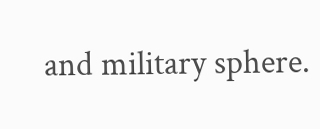and military sphere.